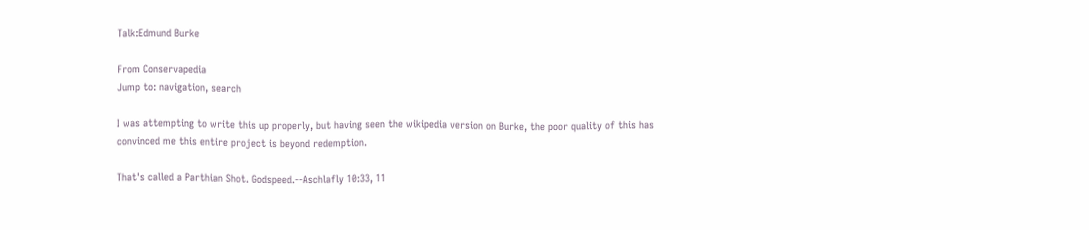Talk:Edmund Burke

From Conservapedia
Jump to: navigation, search

I was attempting to write this up properly, but having seen the wikipedia version on Burke, the poor quality of this has convinced me this entire project is beyond redemption.

That's called a Parthian Shot. Godspeed.--Aschlafly 10:33, 11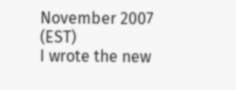November 2007 (EST)
I wrote the new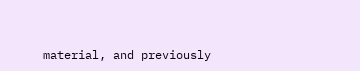material, and previously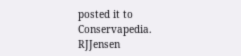posted it to Conservapedia. RJJensen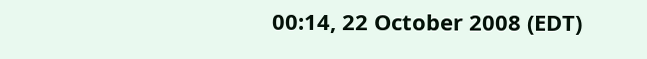00:14, 22 October 2008 (EDT)